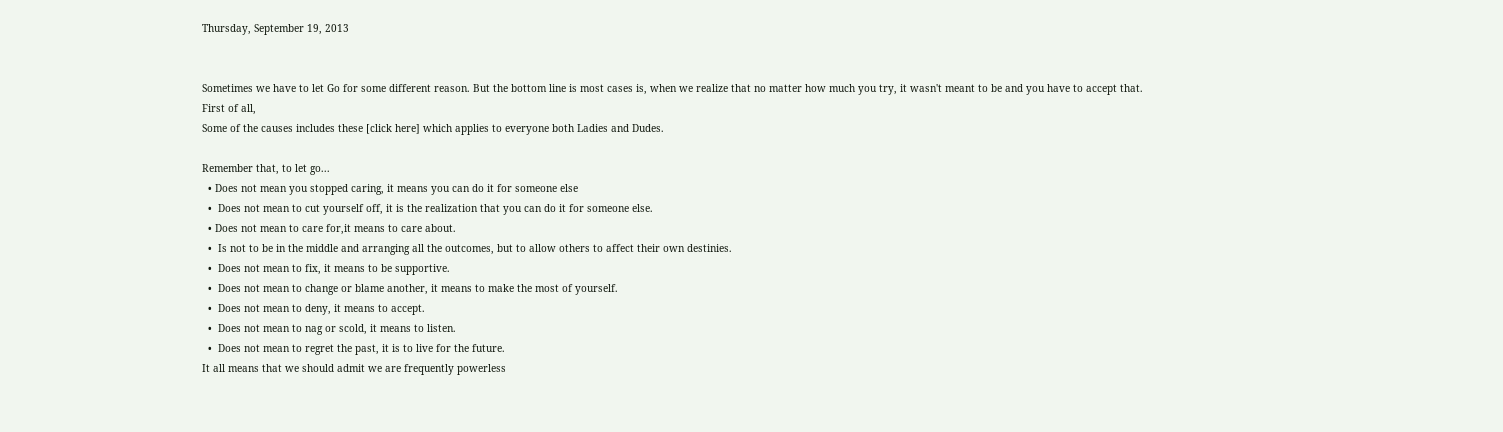Thursday, September 19, 2013


Sometimes we have to let Go for some different reason. But the bottom line is most cases is, when we realize that no matter how much you try, it wasn't meant to be and you have to accept that.
First of all,
Some of the causes includes these [click here] which applies to everyone both Ladies and Dudes.

Remember that, to let go...
  • Does not mean you stopped caring, it means you can do it for someone else
  •  Does not mean to cut yourself off, it is the realization that you can do it for someone else.
  • Does not mean to care for,it means to care about.
  •  Is not to be in the middle and arranging all the outcomes, but to allow others to affect their own destinies.
  •  Does not mean to fix, it means to be supportive.
  •  Does not mean to change or blame another, it means to make the most of yourself.
  •  Does not mean to deny, it means to accept.
  •  Does not mean to nag or scold, it means to listen.
  •  Does not mean to regret the past, it is to live for the future.
It all means that we should admit we are frequently powerless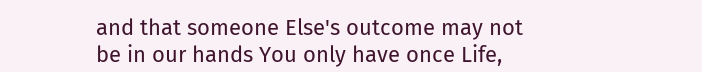and that someone Else's outcome may not be in our hands You only have once Life,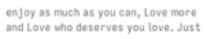enjoy as much as you can, Love more and Love who deserves you love. Just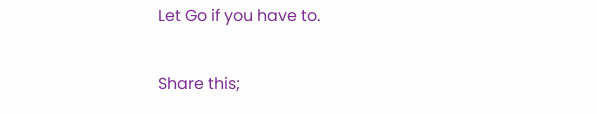Let Go if you have to.

Share this;